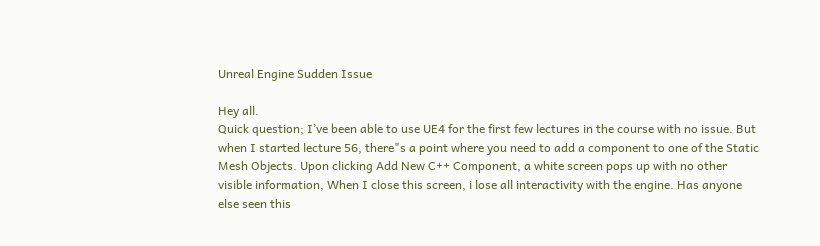Unreal Engine Sudden Issue

Hey all.
Quick question; I’ve been able to use UE4 for the first few lectures in the course with no issue. But when I started lecture 56, there"s a point where you need to add a component to one of the Static Mesh Objects. Upon clicking Add New C++ Component, a white screen pops up with no other visible information, When I close this screen, i lose all interactivity with the engine. Has anyone else seen this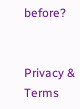before?


Privacy & Terms